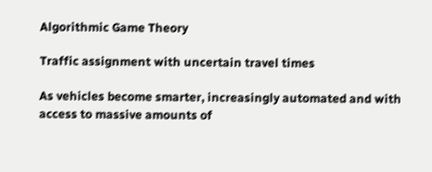Algorithmic Game Theory

Traffic assignment with uncertain travel times

As vehicles become smarter, increasingly automated and with access to massive amounts of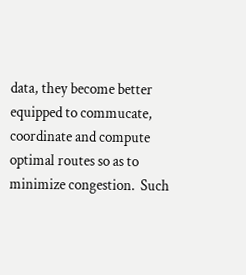data, they become better equipped to commucate, coordinate and compute optimal routes so as to minimize congestion.  Such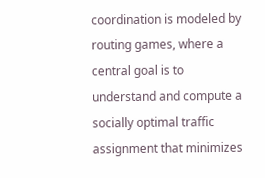coordination is modeled by routing games, where a central goal is to understand and compute a socially optimal traffic assignment that minimizes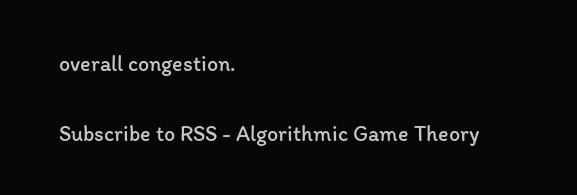overall congestion.

Subscribe to RSS - Algorithmic Game Theory